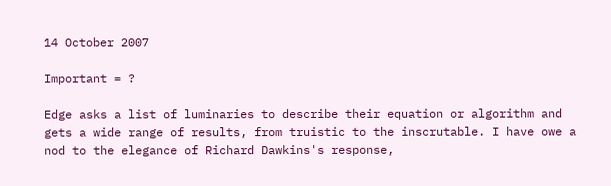14 October 2007

Important = ?

Edge asks a list of luminaries to describe their equation or algorithm and gets a wide range of results, from truistic to the inscrutable. I have owe a nod to the elegance of Richard Dawkins's response,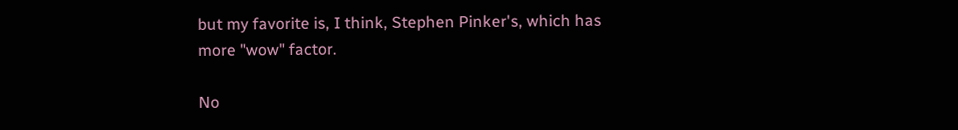but my favorite is, I think, Stephen Pinker's, which has more "wow" factor.

No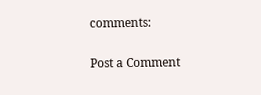comments:

Post a Comment